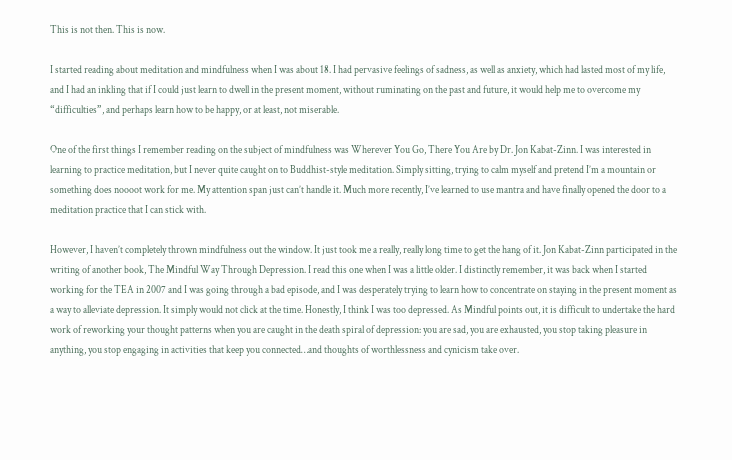This is not then. This is now.

I started reading about meditation and mindfulness when I was about 18. I had pervasive feelings of sadness, as well as anxiety, which had lasted most of my life, and I had an inkling that if I could just learn to dwell in the present moment, without ruminating on the past and future, it would help me to overcome my “difficulties”, and perhaps learn how to be happy, or at least, not miserable.

One of the first things I remember reading on the subject of mindfulness was Wherever You Go, There You Are by Dr. Jon Kabat-Zinn. I was interested in learning to practice meditation, but I never quite caught on to Buddhist-style meditation. Simply sitting, trying to calm myself and pretend I’m a mountain or something does noooot work for me. My attention span just can’t handle it. Much more recently, I’ve learned to use mantra and have finally opened the door to a meditation practice that I can stick with.

However, I haven’t completely thrown mindfulness out the window. It just took me a really, really long time to get the hang of it. Jon Kabat-Zinn participated in the writing of another book, The Mindful Way Through Depression. I read this one when I was a little older. I distinctly remember, it was back when I started working for the TEA in 2007 and I was going through a bad episode, and I was desperately trying to learn how to concentrate on staying in the present moment as a way to alleviate depression. It simply would not click at the time. Honestly, I think I was too depressed. As Mindful points out, it is difficult to undertake the hard work of reworking your thought patterns when you are caught in the death spiral of depression: you are sad, you are exhausted, you stop taking pleasure in anything, you stop engaging in activities that keep you connected…and thoughts of worthlessness and cynicism take over.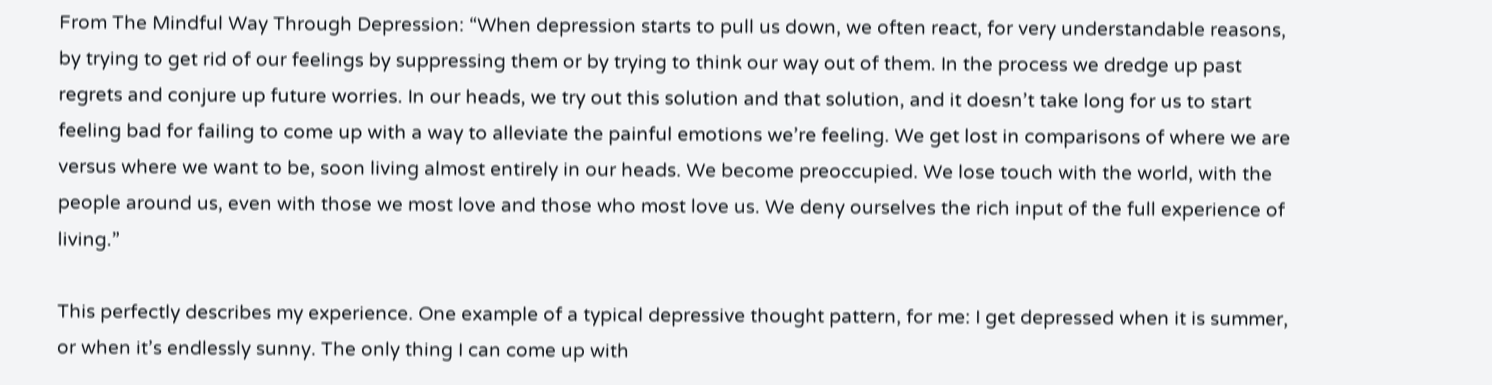From The Mindful Way Through Depression: “When depression starts to pull us down, we often react, for very understandable reasons, by trying to get rid of our feelings by suppressing them or by trying to think our way out of them. In the process we dredge up past regrets and conjure up future worries. In our heads, we try out this solution and that solution, and it doesn’t take long for us to start feeling bad for failing to come up with a way to alleviate the painful emotions we’re feeling. We get lost in comparisons of where we are versus where we want to be, soon living almost entirely in our heads. We become preoccupied. We lose touch with the world, with the people around us, even with those we most love and those who most love us. We deny ourselves the rich input of the full experience of living.”

This perfectly describes my experience. One example of a typical depressive thought pattern, for me: I get depressed when it is summer, or when it’s endlessly sunny. The only thing I can come up with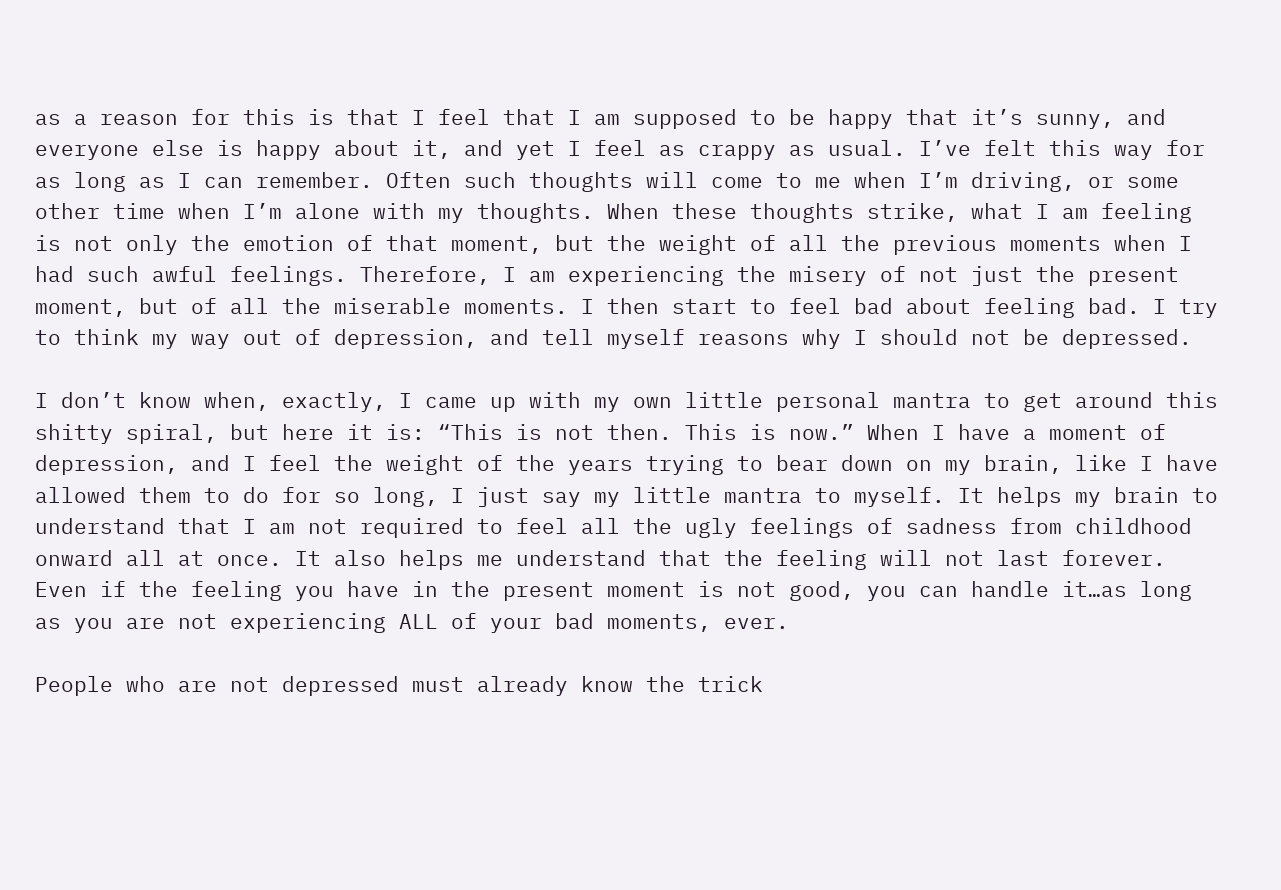as a reason for this is that I feel that I am supposed to be happy that it’s sunny, and everyone else is happy about it, and yet I feel as crappy as usual. I’ve felt this way for as long as I can remember. Often such thoughts will come to me when I’m driving, or some other time when I’m alone with my thoughts. When these thoughts strike, what I am feeling is not only the emotion of that moment, but the weight of all the previous moments when I had such awful feelings. Therefore, I am experiencing the misery of not just the present moment, but of all the miserable moments. I then start to feel bad about feeling bad. I try to think my way out of depression, and tell myself reasons why I should not be depressed.

I don’t know when, exactly, I came up with my own little personal mantra to get around this shitty spiral, but here it is: “This is not then. This is now.” When I have a moment of depression, and I feel the weight of the years trying to bear down on my brain, like I have allowed them to do for so long, I just say my little mantra to myself. It helps my brain to understand that I am not required to feel all the ugly feelings of sadness from childhood onward all at once. It also helps me understand that the feeling will not last forever. Even if the feeling you have in the present moment is not good, you can handle it…as long as you are not experiencing ALL of your bad moments, ever.

People who are not depressed must already know the trick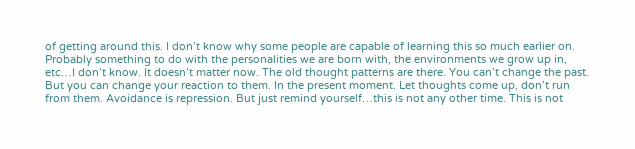of getting around this. I don’t know why some people are capable of learning this so much earlier on. Probably something to do with the personalities we are born with, the environments we grow up in, etc…I don’t know. It doesn’t matter now. The old thought patterns are there. You can’t change the past. But you can change your reaction to them. In the present moment. Let thoughts come up, don’t run from them. Avoidance is repression. But just remind yourself…this is not any other time. This is not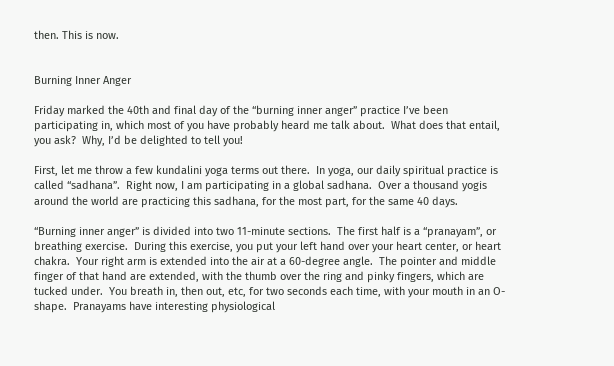then. This is now.


Burning Inner Anger

Friday marked the 40th and final day of the “burning inner anger” practice I’ve been participating in, which most of you have probably heard me talk about.  What does that entail, you ask?  Why, I’d be delighted to tell you!

First, let me throw a few kundalini yoga terms out there.  In yoga, our daily spiritual practice is called “sadhana”.  Right now, I am participating in a global sadhana.  Over a thousand yogis around the world are practicing this sadhana, for the most part, for the same 40 days.

“Burning inner anger” is divided into two 11-minute sections.  The first half is a “pranayam”, or breathing exercise.  During this exercise, you put your left hand over your heart center, or heart chakra.  Your right arm is extended into the air at a 60-degree angle.  The pointer and middle finger of that hand are extended, with the thumb over the ring and pinky fingers, which are tucked under.  You breath in, then out, etc, for two seconds each time, with your mouth in an O-shape.  Pranayams have interesting physiological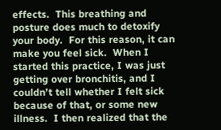effects.  This breathing and posture does much to detoxify your body.  For this reason, it can make you feel sick.  When I started this practice, I was just getting over bronchitis, and I couldn’t tell whether I felt sick because of that, or some new illness.  I then realized that the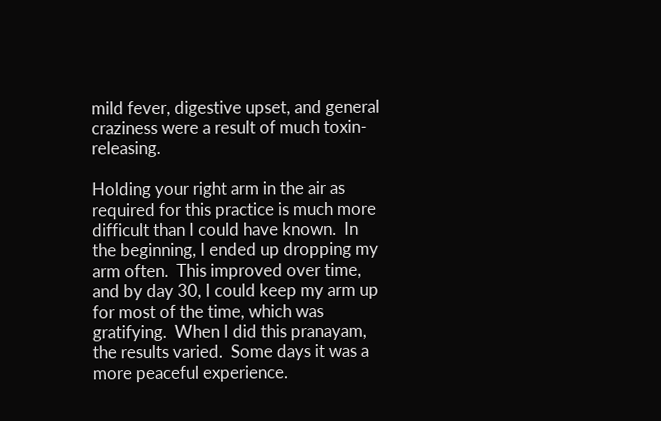mild fever, digestive upset, and general craziness were a result of much toxin-releasing.

Holding your right arm in the air as required for this practice is much more difficult than I could have known.  In the beginning, I ended up dropping my arm often.  This improved over time, and by day 30, I could keep my arm up for most of the time, which was gratifying.  When I did this pranayam, the results varied.  Some days it was a more peaceful experience.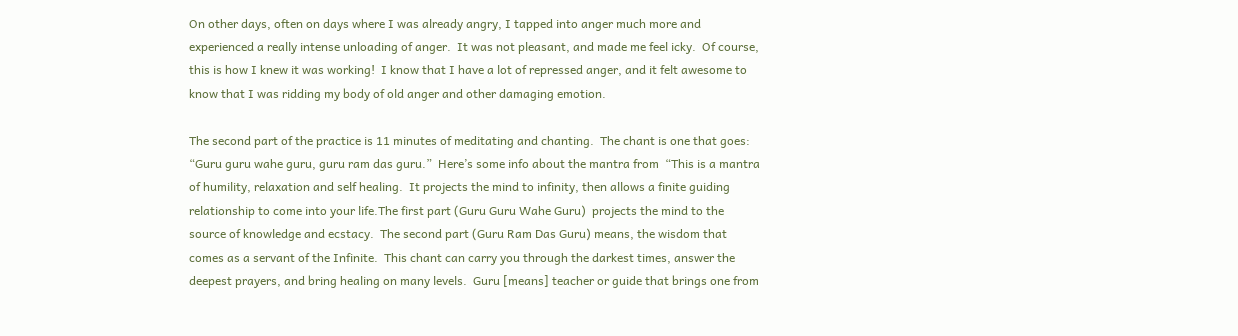On other days, often on days where I was already angry, I tapped into anger much more and experienced a really intense unloading of anger.  It was not pleasant, and made me feel icky.  Of course, this is how I knew it was working!  I know that I have a lot of repressed anger, and it felt awesome to know that I was ridding my body of old anger and other damaging emotion.

The second part of the practice is 11 minutes of meditating and chanting.  The chant is one that goes: “Guru guru wahe guru, guru ram das guru.”  Here’s some info about the mantra from  “This is a mantra of humility, relaxation and self healing.  It projects the mind to infinity, then allows a finite guiding relationship to come into your life.The first part (Guru Guru Wahe Guru)  projects the mind to the source of knowledge and ecstacy.  The second part (Guru Ram Das Guru) means, the wisdom that comes as a servant of the Infinite.  This chant can carry you through the darkest times, answer the deepest prayers, and bring healing on many levels.  Guru [means] teacher or guide that brings one from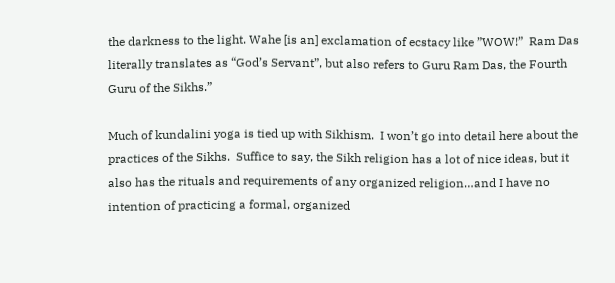the darkness to the light. Wahe [is an] exclamation of ecstacy like ”WOW!”  Ram Das literally translates as “God’s Servant”, but also refers to Guru Ram Das, the Fourth Guru of the Sikhs.”

Much of kundalini yoga is tied up with Sikhism.  I won’t go into detail here about the practices of the Sikhs.  Suffice to say, the Sikh religion has a lot of nice ideas, but it also has the rituals and requirements of any organized religion…and I have no intention of practicing a formal, organized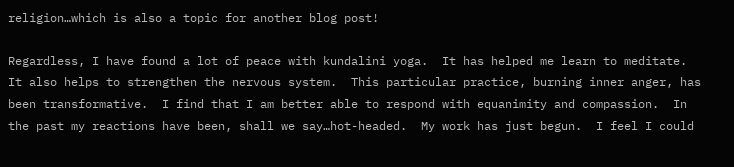religion…which is also a topic for another blog post!

Regardless, I have found a lot of peace with kundalini yoga.  It has helped me learn to meditate.  It also helps to strengthen the nervous system.  This particular practice, burning inner anger, has been transformative.  I find that I am better able to respond with equanimity and compassion.  In the past my reactions have been, shall we say…hot-headed.  My work has just begun.  I feel I could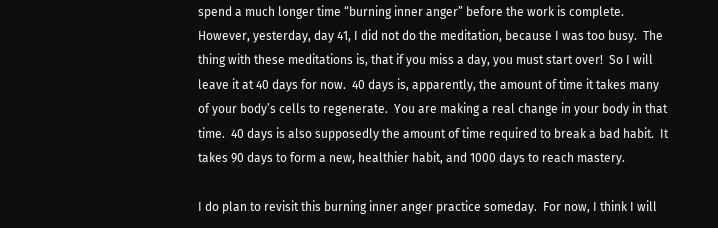spend a much longer time “burning inner anger” before the work is complete.  However, yesterday, day 41, I did not do the meditation, because I was too busy.  The thing with these meditations is, that if you miss a day, you must start over!  So I will leave it at 40 days for now.  40 days is, apparently, the amount of time it takes many of your body’s cells to regenerate.  You are making a real change in your body in that time.  40 days is also supposedly the amount of time required to break a bad habit.  It takes 90 days to form a new, healthier habit, and 1000 days to reach mastery.

I do plan to revisit this burning inner anger practice someday.  For now, I think I will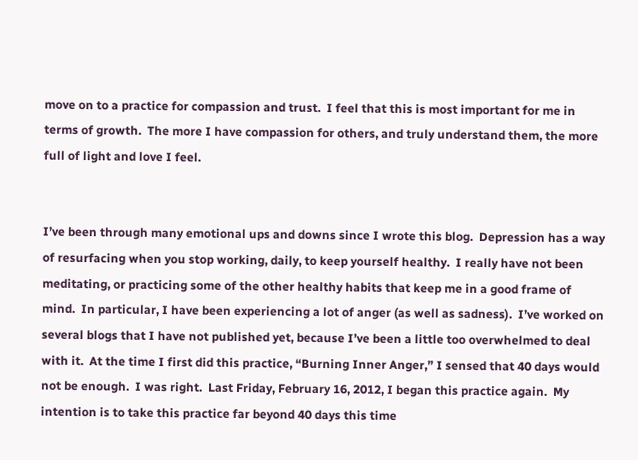move on to a practice for compassion and trust.  I feel that this is most important for me in terms of growth.  The more I have compassion for others, and truly understand them, the more full of light and love I feel.


I’ve been through many emotional ups and downs since I wrote this blog.  Depression has a way of resurfacing when you stop working, daily, to keep yourself healthy.  I really have not been meditating, or practicing some of the other healthy habits that keep me in a good frame of mind.  In particular, I have been experiencing a lot of anger (as well as sadness).  I’ve worked on several blogs that I have not published yet, because I’ve been a little too overwhelmed to deal with it.  At the time I first did this practice, “Burning Inner Anger,” I sensed that 40 days would not be enough.  I was right.  Last Friday, February 16, 2012, I began this practice again.  My intention is to take this practice far beyond 40 days this time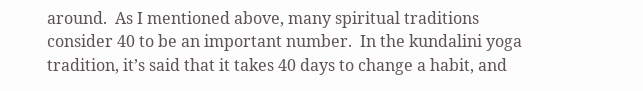around.  As I mentioned above, many spiritual traditions consider 40 to be an important number.  In the kundalini yoga tradition, it’s said that it takes 40 days to change a habit, and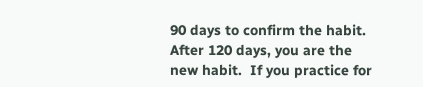90 days to confirm the habit.  After 120 days, you are the new habit.  If you practice for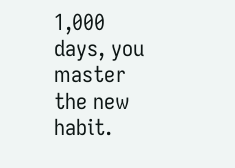1,000 days, you master the new habit.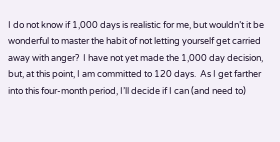I do not know if 1,000 days is realistic for me, but wouldn’t it be wonderful to master the habit of not letting yourself get carried away with anger?  I have not yet made the 1,000 day decision, but, at this point, I am committed to 120 days.  As I get farther into this four-month period, I’ll decide if I can (and need to)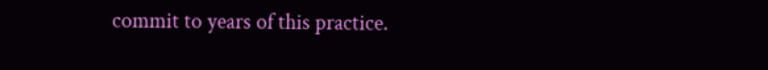commit to years of this practice.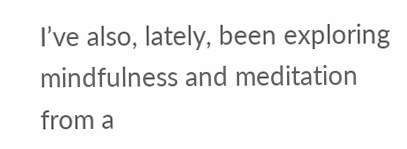I’ve also, lately, been exploring mindfulness and meditation from a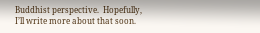Buddhist perspective.  Hopefully, I’ll write more about that soon.